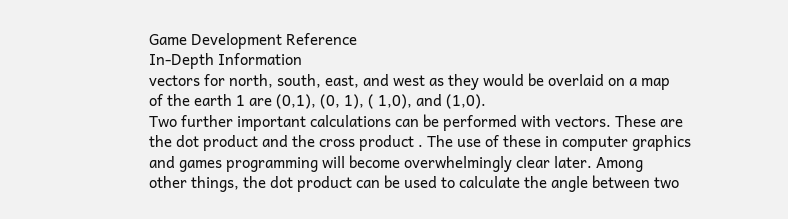Game Development Reference
In-Depth Information
vectors for north, south, east, and west as they would be overlaid on a map
of the earth 1 are (0,1), (0, 1), ( 1,0), and (1,0).
Two further important calculations can be performed with vectors. These are
the dot product and the cross product . The use of these in computer graphics
and games programming will become overwhelmingly clear later. Among
other things, the dot product can be used to calculate the angle between two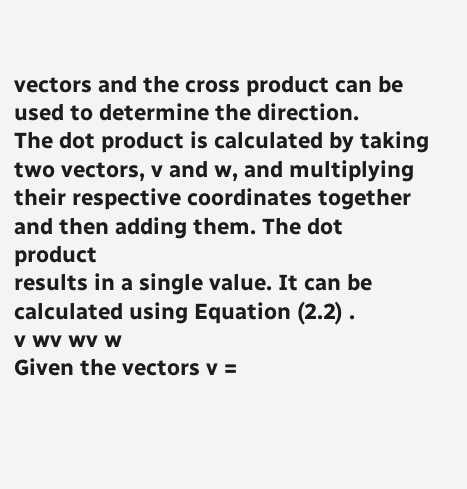vectors and the cross product can be used to determine the direction.
The dot product is calculated by taking two vectors, v and w, and multiplying
their respective coordinates together and then adding them. The dot product
results in a single value. It can be calculated using Equation (2.2) .
v wv wv w
Given the vectors v =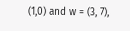(1,0) and w = (3, 7),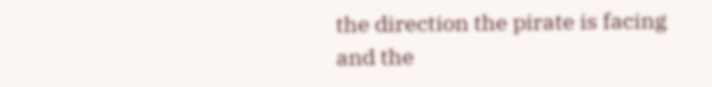the direction the pirate is facing
and the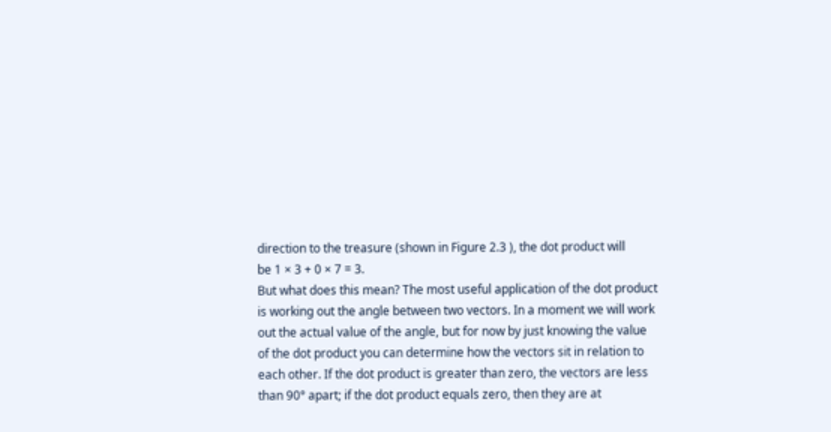direction to the treasure (shown in Figure 2.3 ), the dot product will
be 1 × 3 + 0 × 7 = 3.
But what does this mean? The most useful application of the dot product
is working out the angle between two vectors. In a moment we will work
out the actual value of the angle, but for now by just knowing the value
of the dot product you can determine how the vectors sit in relation to
each other. If the dot product is greater than zero, the vectors are less
than 90° apart; if the dot product equals zero, then they are at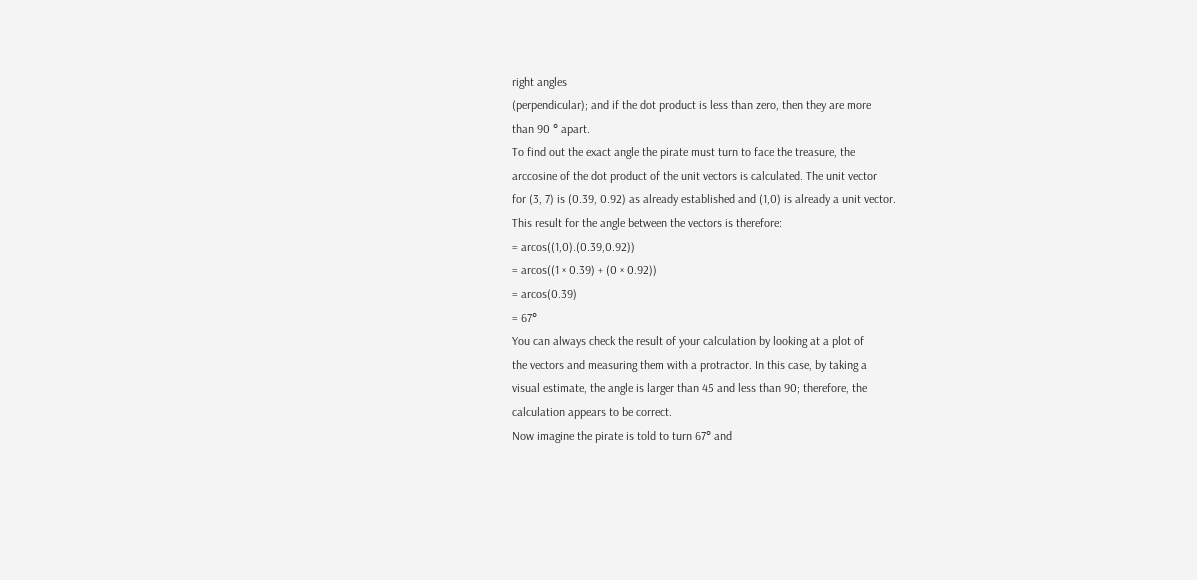right angles
(perpendicular); and if the dot product is less than zero, then they are more
than 90 ° apart.
To find out the exact angle the pirate must turn to face the treasure, the
arccosine of the dot product of the unit vectors is calculated. The unit vector
for (3, 7) is (0.39, 0.92) as already established and (1,0) is already a unit vector.
This result for the angle between the vectors is therefore:
= arcos((1,0).(0.39,0.92))
= arcos((1 × 0.39) + (0 × 0.92))
= arcos(0.39)
= 67°
You can always check the result of your calculation by looking at a plot of
the vectors and measuring them with a protractor. In this case, by taking a
visual estimate, the angle is larger than 45 and less than 90; therefore, the
calculation appears to be correct.
Now imagine the pirate is told to turn 67° and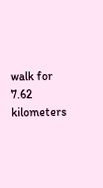walk for 7.62 kilometers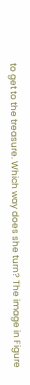to get to the treasure. Which way does she turn? The image in Figure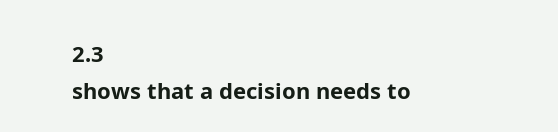2.3
shows that a decision needs to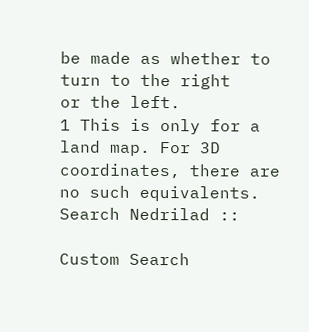be made as whether to turn to the right
or the left.
1 This is only for a land map. For 3D coordinates, there are no such equivalents.
Search Nedrilad ::

Custom Search